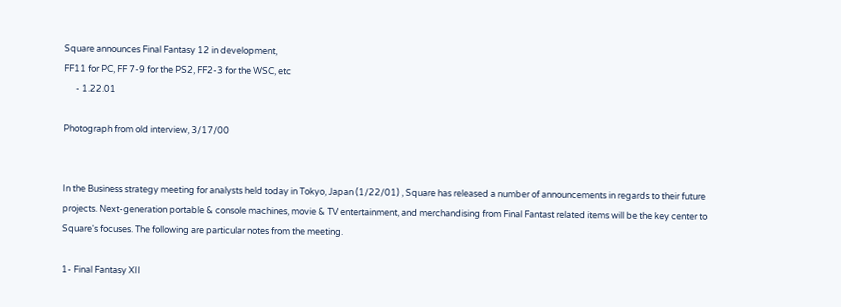Square announces Final Fantasy 12 in development,
FF11 for PC, FF 7-9 for the PS2, FF2-3 for the WSC, etc
      - 1.22.01

Photograph from old interview, 3/17/00


In the Business strategy meeting for analysts held today in Tokyo, Japan (1/22/01) , Square has released a number of announcements in regards to their future projects. Next-generation portable & console machines, movie & TV entertainment, and merchandising from Final Fantast related items will be the key center to Square's focuses. The following are particular notes from the meeting.

1- Final Fantasy XII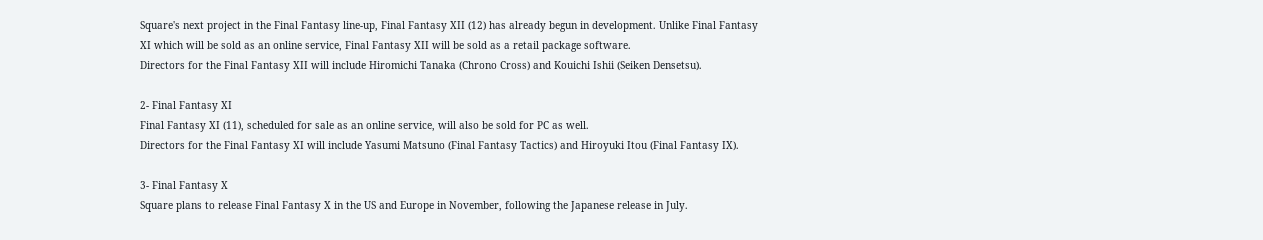Square's next project in the Final Fantasy line-up, Final Fantasy XII (12) has already begun in development. Unlike Final Fantasy XI which will be sold as an online service, Final Fantasy XII will be sold as a retail package software.
Directors for the Final Fantasy XII will include Hiromichi Tanaka (Chrono Cross) and Kouichi Ishii (Seiken Densetsu).

2- Final Fantasy XI
Final Fantasy XI (11), scheduled for sale as an online service, will also be sold for PC as well.
Directors for the Final Fantasy XI will include Yasumi Matsuno (Final Fantasy Tactics) and Hiroyuki Itou (Final Fantasy IX).

3- Final Fantasy X
Square plans to release Final Fantasy X in the US and Europe in November, following the Japanese release in July.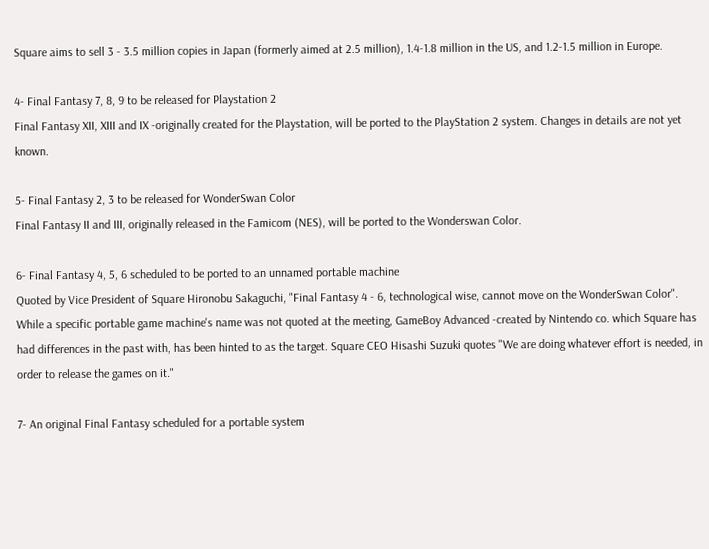Square aims to sell 3 - 3.5 million copies in Japan (formerly aimed at 2.5 million), 1.4-1.8 million in the US, and 1.2-1.5 million in Europe.

4- Final Fantasy 7, 8, 9 to be released for Playstation 2
Final Fantasy XII, XIII and IX -originally created for the Playstation, will be ported to the PlayStation 2 system. Changes in details are not yet known.

5- Final Fantasy 2, 3 to be released for WonderSwan Color
Final Fantasy II and III, originally released in the Famicom (NES), will be ported to the Wonderswan Color.

6- Final Fantasy 4, 5, 6 scheduled to be ported to an unnamed portable machine
Quoted by Vice President of Square Hironobu Sakaguchi, "Final Fantasy 4 - 6, technological wise, cannot move on the WonderSwan Color". While a specific portable game machine's name was not quoted at the meeting, GameBoy Advanced -created by Nintendo co. which Square has had differences in the past with, has been hinted to as the target. Square CEO Hisashi Suzuki quotes "We are doing whatever effort is needed, in order to release the games on it."

7- An original Final Fantasy scheduled for a portable system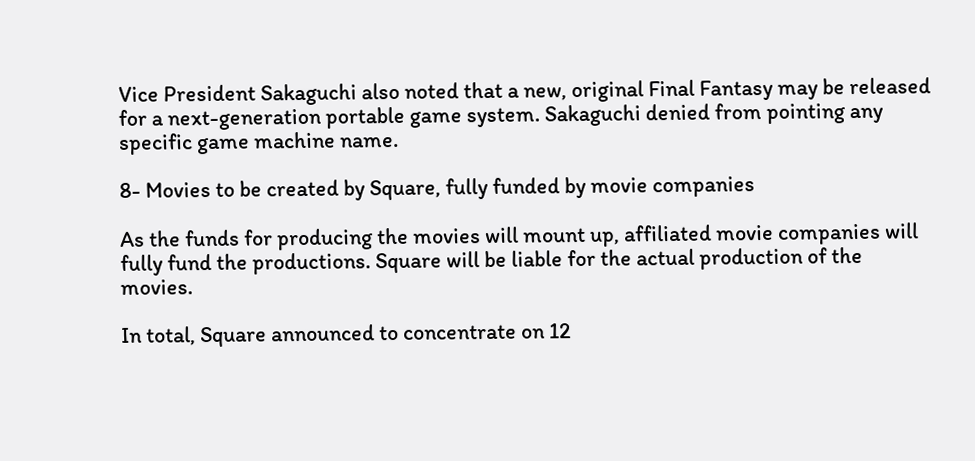Vice President Sakaguchi also noted that a new, original Final Fantasy may be released for a next-generation portable game system. Sakaguchi denied from pointing any specific game machine name.

8- Movies to be created by Square, fully funded by movie companies

As the funds for producing the movies will mount up, affiliated movie companies will fully fund the productions. Square will be liable for the actual production of the movies.

In total, Square announced to concentrate on 12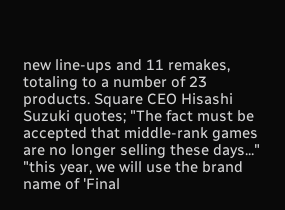new line-ups and 11 remakes, totaling to a number of 23 products. Square CEO Hisashi Suzuki quotes; "The fact must be accepted that middle-rank games are no longer selling these days..." "this year, we will use the brand name of 'Final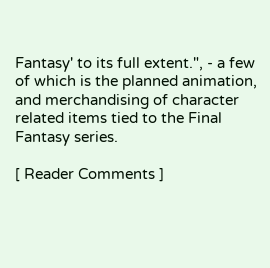Fantasy' to its full extent.", - a few of which is the planned animation, and merchandising of character related items tied to the Final Fantasy series.

[ Reader Comments ]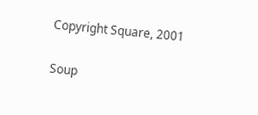Copyright Square, 2001

Soup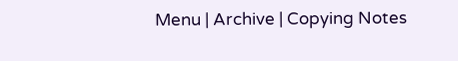Menu | Archive | Copying Notes